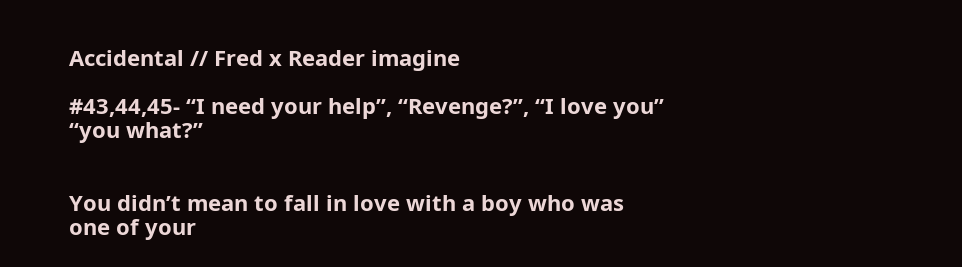Accidental // Fred x Reader imagine

#43,44,45- “I need your help”, “Revenge?”, “I love you” “you what?”


You didn’t mean to fall in love with a boy who was one of your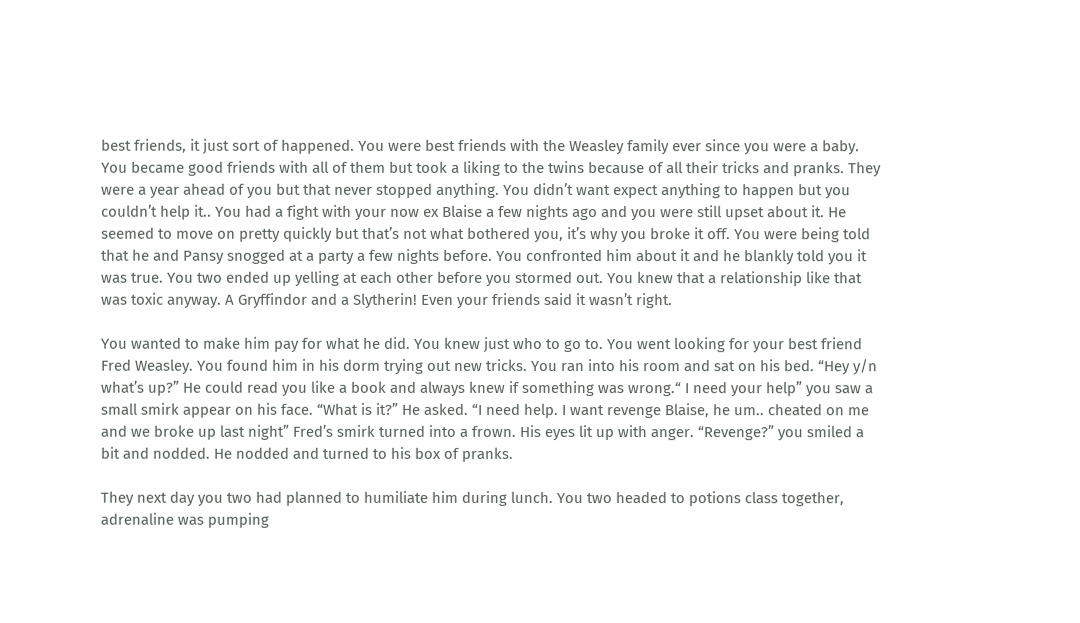best friends, it just sort of happened. You were best friends with the Weasley family ever since you were a baby. You became good friends with all of them but took a liking to the twins because of all their tricks and pranks. They were a year ahead of you but that never stopped anything. You didn’t want expect anything to happen but you couldn’t help it.. You had a fight with your now ex Blaise a few nights ago and you were still upset about it. He seemed to move on pretty quickly but that’s not what bothered you, it’s why you broke it off. You were being told that he and Pansy snogged at a party a few nights before. You confronted him about it and he blankly told you it was true. You two ended up yelling at each other before you stormed out. You knew that a relationship like that was toxic anyway. A Gryffindor and a Slytherin! Even your friends said it wasn’t right.

You wanted to make him pay for what he did. You knew just who to go to. You went looking for your best friend Fred Weasley. You found him in his dorm trying out new tricks. You ran into his room and sat on his bed. “Hey y/n what’s up?” He could read you like a book and always knew if something was wrong.“ I need your help” you saw a small smirk appear on his face. “What is it?” He asked. “I need help. I want revenge Blaise, he um.. cheated on me and we broke up last night” Fred’s smirk turned into a frown. His eyes lit up with anger. “Revenge?” you smiled a bit and nodded. He nodded and turned to his box of pranks.

They next day you two had planned to humiliate him during lunch. You two headed to potions class together, adrenaline was pumping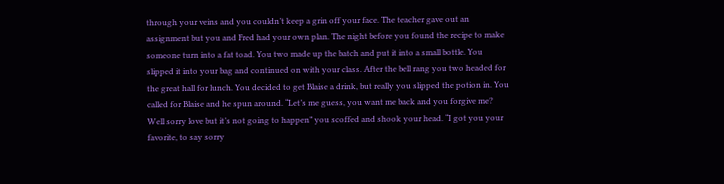through your veins and you couldn’t keep a grin off your face. The teacher gave out an assignment but you and Fred had your own plan. The night before you found the recipe to make someone turn into a fat toad. You two made up the batch and put it into a small bottle. You slipped it into your bag and continued on with your class. After the bell rang you two headed for the great hall for lunch. You decided to get Blaise a drink, but really you slipped the potion in. You called for Blaise and he spun around. “Let’s me guess, you want me back and you forgive me? Well sorry love but it’s not going to happen” you scoffed and shook your head. “I got you your favorite, to say sorry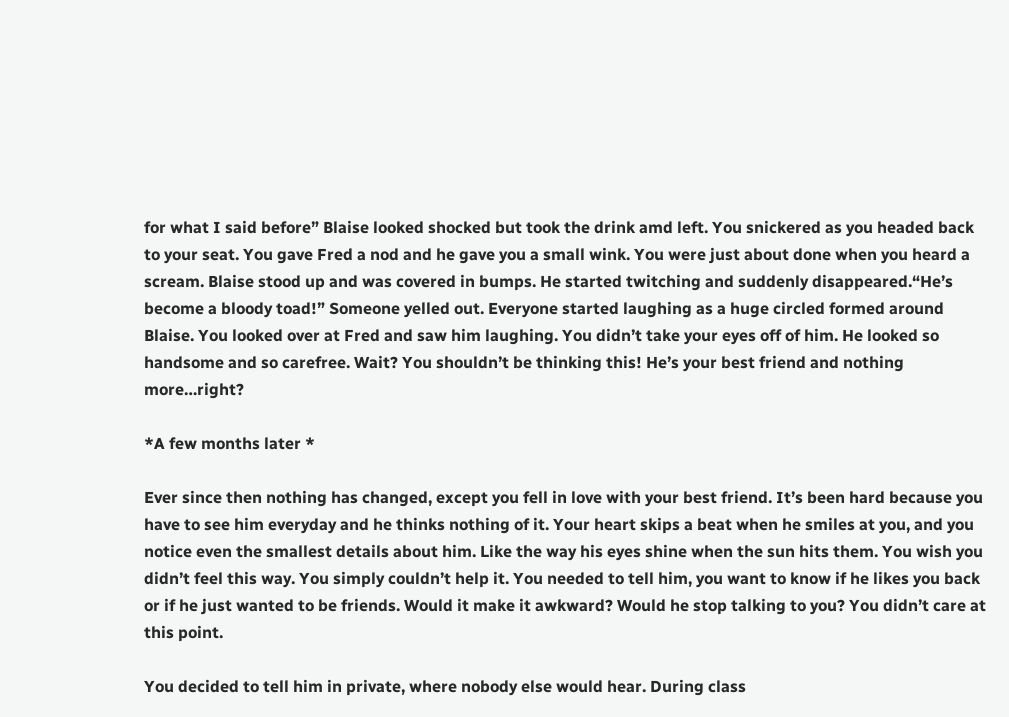for what I said before” Blaise looked shocked but took the drink amd left. You snickered as you headed back to your seat. You gave Fred a nod and he gave you a small wink. You were just about done when you heard a scream. Blaise stood up and was covered in bumps. He started twitching and suddenly disappeared.“He’s become a bloody toad!” Someone yelled out. Everyone started laughing as a huge circled formed around Blaise. You looked over at Fred and saw him laughing. You didn’t take your eyes off of him. He looked so handsome and so carefree. Wait? You shouldn’t be thinking this! He’s your best friend and nothing more…right?

*A few months later *

Ever since then nothing has changed, except you fell in love with your best friend. It’s been hard because you have to see him everyday and he thinks nothing of it. Your heart skips a beat when he smiles at you, and you notice even the smallest details about him. Like the way his eyes shine when the sun hits them. You wish you didn’t feel this way. You simply couldn’t help it. You needed to tell him, you want to know if he likes you back or if he just wanted to be friends. Would it make it awkward? Would he stop talking to you? You didn’t care at this point.

You decided to tell him in private, where nobody else would hear. During class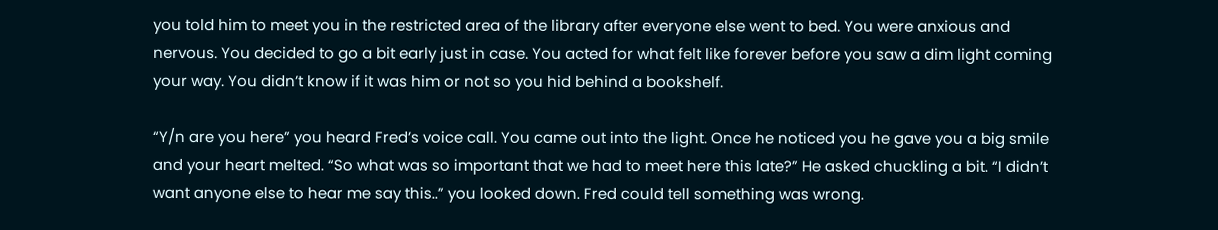you told him to meet you in the restricted area of the library after everyone else went to bed. You were anxious and nervous. You decided to go a bit early just in case. You acted for what felt like forever before you saw a dim light coming your way. You didn’t know if it was him or not so you hid behind a bookshelf.

“Y/n are you here” you heard Fred’s voice call. You came out into the light. Once he noticed you he gave you a big smile and your heart melted. “So what was so important that we had to meet here this late?” He asked chuckling a bit. “I didn’t want anyone else to hear me say this..” you looked down. Fred could tell something was wrong.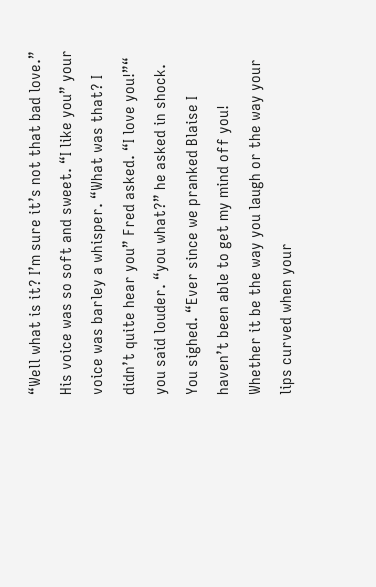“Well what is it? I’m sure it’s not that bad love.” His voice was so soft and sweet. “I like you” your voice was barley a whisper. “What was that? I didn’t quite hear you” Fred asked. “I love you!”“ you said louder. “you what?” he asked in shock. You sighed. “Ever since we pranked Blaise I haven’t been able to get my mind off you! Whether it be the way you laugh or the way your lips curved when your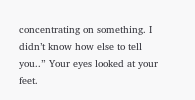concentrating on something. I didn’t know how else to tell you..” Your eyes looked at your feet.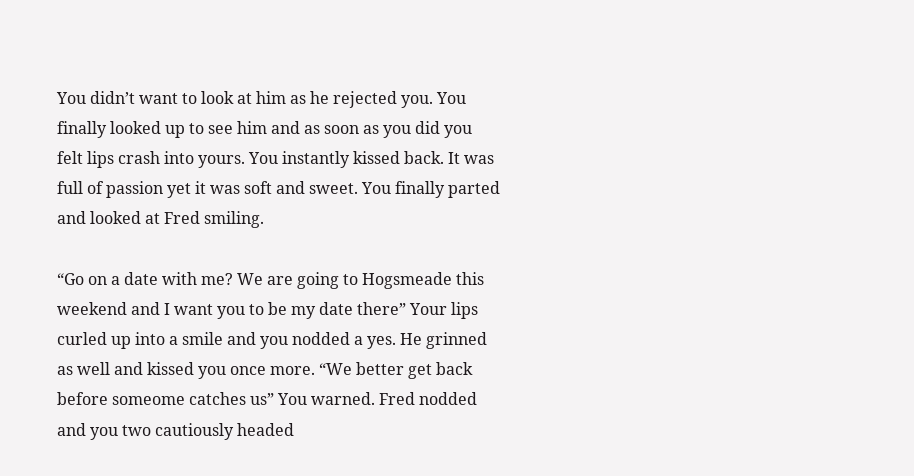You didn’t want to look at him as he rejected you. You finally looked up to see him and as soon as you did you felt lips crash into yours. You instantly kissed back. It was full of passion yet it was soft and sweet. You finally parted and looked at Fred smiling.

“Go on a date with me? We are going to Hogsmeade this weekend and I want you to be my date there” Your lips curled up into a smile and you nodded a yes. He grinned as well and kissed you once more. “We better get back before someome catches us” You warned. Fred nodded and you two cautiously headed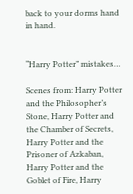back to your dorms hand in hand.


“Harry Potter” mistakes…

Scenes from: Harry Potter and the Philosopher’s Stone, Harry Potter and the Chamber of Secrets, Harry Potter and the Prisoner of Azkaban, Harry Potter and the Goblet of Fire, Harry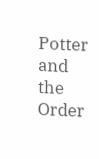Potter and the Order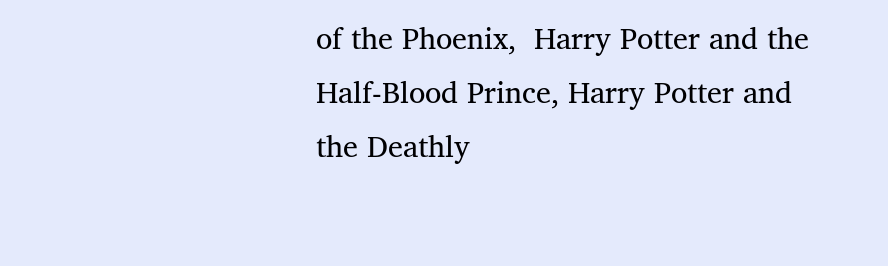of the Phoenix,  Harry Potter and the Half-Blood Prince, Harry Potter and the Deathly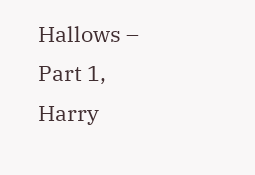Hallows – Part 1, Harry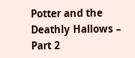Potter and the Deathly Hallows – Part 2